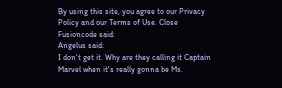By using this site, you agree to our Privacy Policy and our Terms of Use. Close
Fusioncode said:
Angelus said:
I don't get it. Why are they calling it Captain Marvel when it's really gonna be Ms.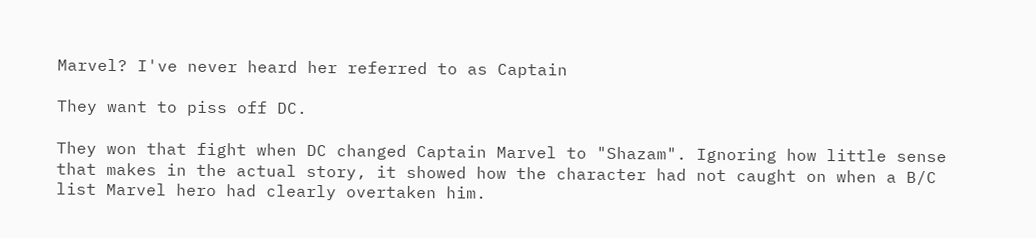Marvel? I've never heard her referred to as Captain

They want to piss off DC.

They won that fight when DC changed Captain Marvel to "Shazam". Ignoring how little sense that makes in the actual story, it showed how the character had not caught on when a B/C list Marvel hero had clearly overtaken him.